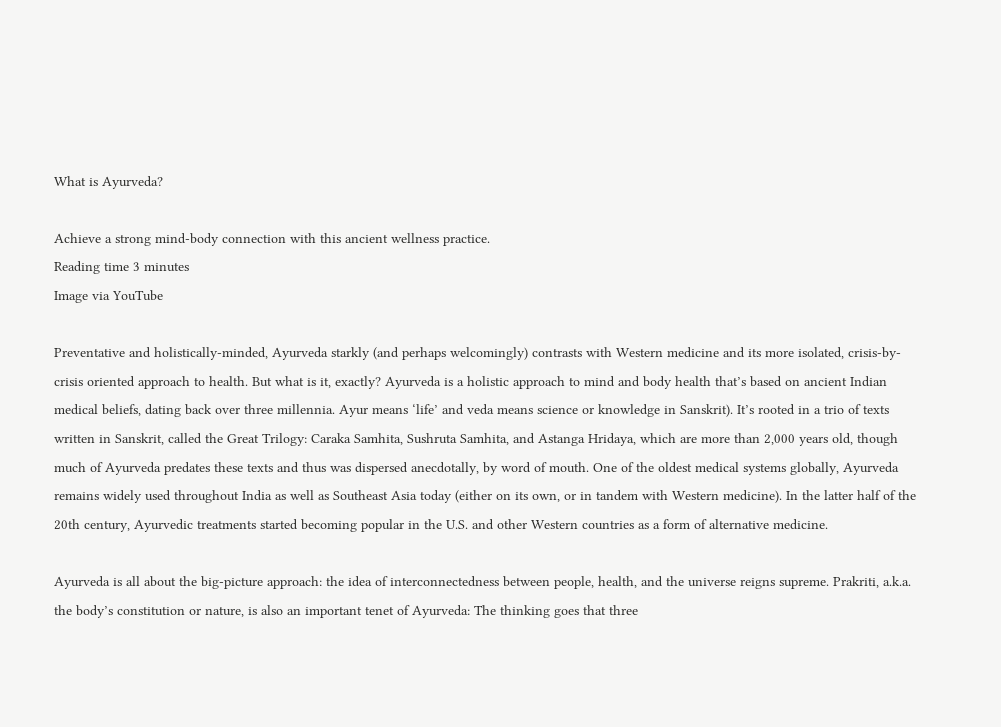What is Ayurveda?

Achieve a strong mind-body connection with this ancient wellness practice.
Reading time 3 minutes
Image via YouTube

Preventative and holistically-minded, Ayurveda starkly (and perhaps welcomingly) contrasts with Western medicine and its more isolated, crisis-by-crisis oriented approach to health. But what is it, exactly? Ayurveda is a holistic approach to mind and body health that’s based on ancient Indian medical beliefs, dating back over three millennia. Ayur means ‘life’ and veda means science or knowledge in Sanskrit). It’s rooted in a trio of texts written in Sanskrit, called the Great Trilogy: Caraka Samhita, Sushruta Samhita, and Astanga Hridaya, which are more than 2,000 years old, though much of Ayurveda predates these texts and thus was dispersed anecdotally, by word of mouth. One of the oldest medical systems globally, Ayurveda remains widely used throughout India as well as Southeast Asia today (either on its own, or in tandem with Western medicine). In the latter half of the 20th century, Ayurvedic treatments started becoming popular in the U.S. and other Western countries as a form of alternative medicine.

Ayurveda is all about the big-picture approach: the idea of interconnectedness between people, health, and the universe reigns supreme. Prakriti, a.k.a. the body’s constitution or nature, is also an important tenet of Ayurveda: The thinking goes that three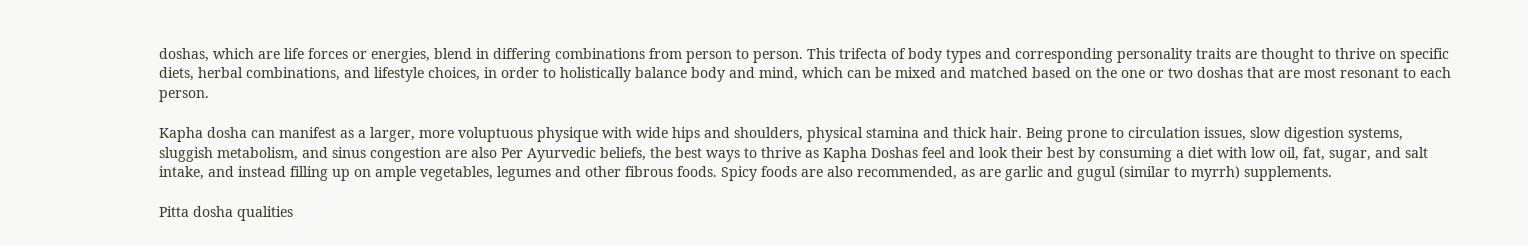doshas, which are life forces or energies, blend in differing combinations from person to person. This trifecta of body types and corresponding personality traits are thought to thrive on specific diets, herbal combinations, and lifestyle choices, in order to holistically balance body and mind, which can be mixed and matched based on the one or two doshas that are most resonant to each person.

Kapha dosha can manifest as a larger, more voluptuous physique with wide hips and shoulders, physical stamina and thick hair. Being prone to circulation issues, slow digestion systems, sluggish metabolism, and sinus congestion are also Per Ayurvedic beliefs, the best ways to thrive as Kapha Doshas feel and look their best by consuming a diet with low oil, fat, sugar, and salt intake, and instead filling up on ample vegetables, legumes and other fibrous foods. Spicy foods are also recommended, as are garlic and gugul (similar to myrrh) supplements.

Pitta dosha qualities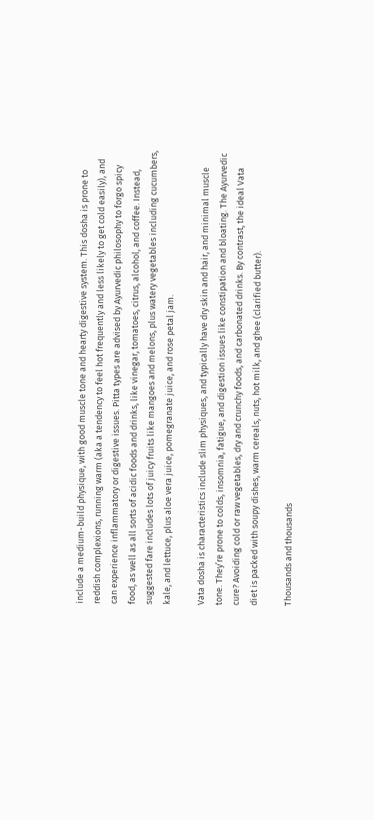include a medium-build physique, with good muscle tone and hearty digestive system. This dosha is prone to reddish complexions, running warm (aka a tendency to feel hot frequently and less likely to get cold easily), and can experience inflammatory or digestive issues. Pitta types are advised by Ayurvedic philosophy to forgo spicy food, as well as all sorts of acidic foods and drinks, like vinegar, tomatoes, citrus, alcohol, and coffee. Instead, suggested fare includes lots of juicy fruits like mangoes and melons, plus watery vegetables including cucumbers, kale, and lettuce, plus aloe vera juice, pomegranate juice, and rose petal jam.

Vata dosha is characteristics include slim physiques, and typically have dry skin and hair, and minimal muscle tone. They’re prone to colds, insomnia, fatigue, and digestion issues like constipation and bloating. The Ayurvedic cure? Avoiding cold or raw vegetables, dry and crunchy foods, and carbonated drinks. By contrast, the ideal Vata diet is packed with soupy dishes, warm cereals, nuts, hot milk, and ghee (clarified butter).

Thousands and thousands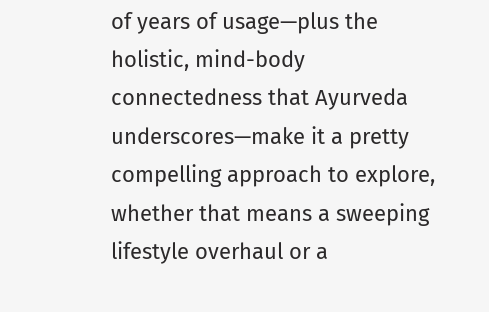of years of usage—plus the holistic, mind-body connectedness that Ayurveda underscores—make it a pretty compelling approach to explore, whether that means a sweeping lifestyle overhaul or a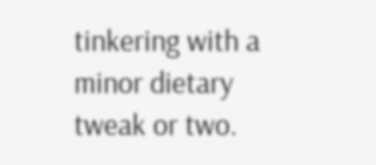tinkering with a minor dietary tweak or two.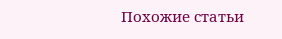Похожие статьи